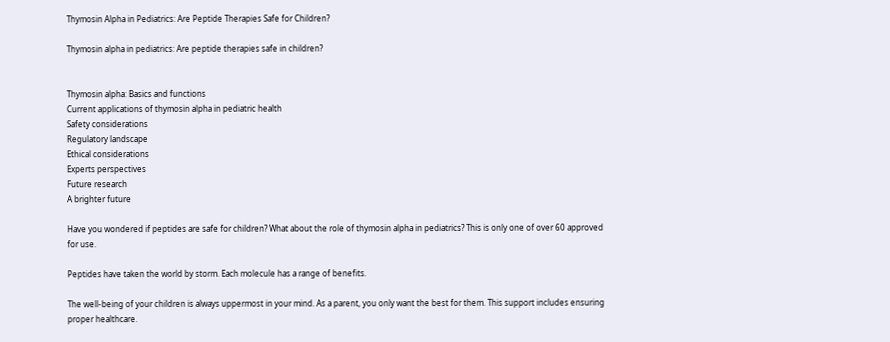Thymosin Alpha in Pediatrics: Are Peptide Therapies Safe for Children?

Thymosin alpha in pediatrics: Are peptide therapies safe in children?


Thymosin alpha: Basics and functions
Current applications of thymosin alpha in pediatric health
Safety considerations
Regulatory landscape
Ethical considerations
Experts perspectives
Future research
A brighter future

Have you wondered if peptides are safe for children? What about the role of thymosin alpha in pediatrics? This is only one of over 60 approved for use.

Peptides have taken the world by storm. Each molecule has a range of benefits.

The well-being of your children is always uppermost in your mind. As a parent, you only want the best for them. This support includes ensuring proper healthcare.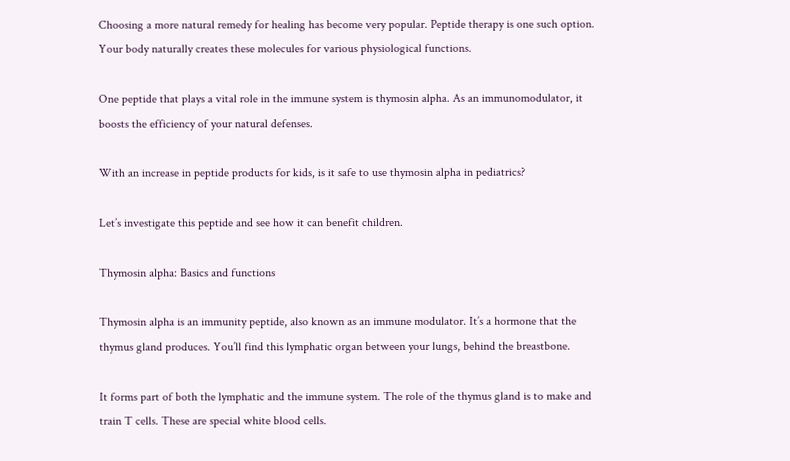Choosing a more natural remedy for healing has become very popular. Peptide therapy is one such option. Your body naturally creates these molecules for various physiological functions.

One peptide that plays a vital role in the immune system is thymosin alpha. As an immunomodulator, it boosts the efficiency of your natural defenses.

With an increase in peptide products for kids, is it safe to use thymosin alpha in pediatrics?

Let’s investigate this peptide and see how it can benefit children.

Thymosin alpha: Basics and functions

Thymosin alpha is an immunity peptide, also known as an immune modulator. It’s a hormone that the thymus gland produces. You’ll find this lymphatic organ between your lungs, behind the breastbone.

It forms part of both the lymphatic and the immune system. The role of the thymus gland is to make and train T cells. These are special white blood cells.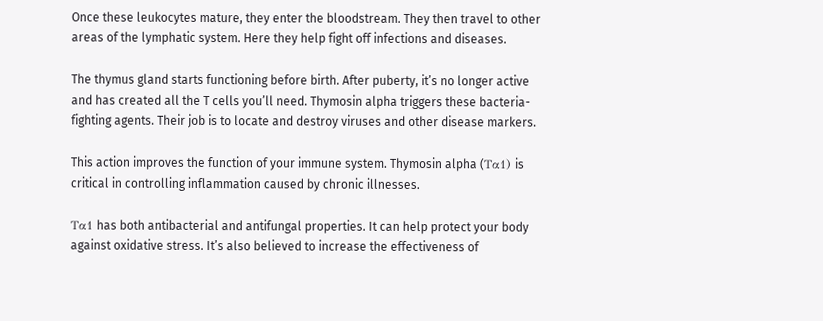Once these leukocytes mature, they enter the bloodstream. They then travel to other areas of the lymphatic system. Here they help fight off infections and diseases.

The thymus gland starts functioning before birth. After puberty, it’s no longer active and has created all the T cells you’ll need. Thymosin alpha triggers these bacteria-fighting agents. Their job is to locate and destroy viruses and other disease markers.

This action improves the function of your immune system. Thymosin alpha (Tα1) is critical in controlling inflammation caused by chronic illnesses.

Tα1 has both antibacterial and antifungal properties. It can help protect your body against oxidative stress. It’s also believed to increase the effectiveness of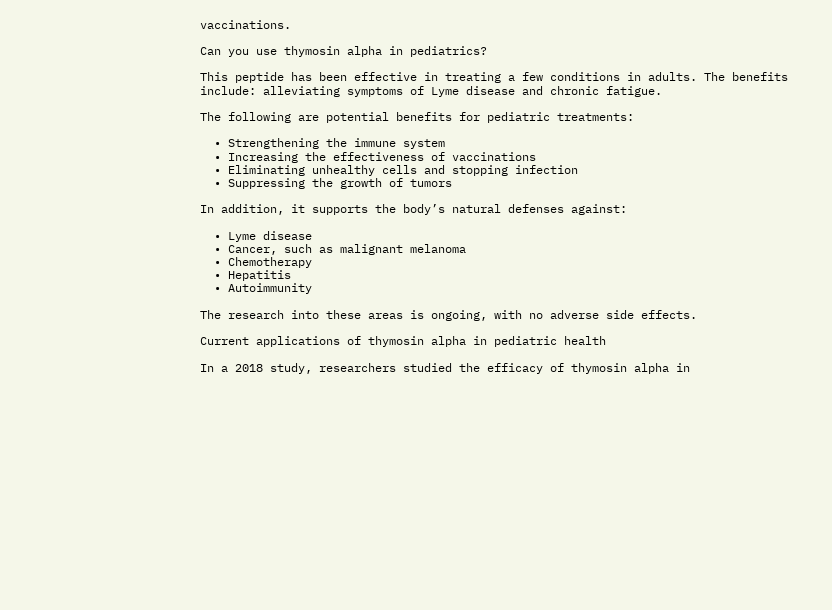vaccinations.

Can you use thymosin alpha in pediatrics?

This peptide has been effective in treating a few conditions in adults. The benefits include: alleviating symptoms of Lyme disease and chronic fatigue.

The following are potential benefits for pediatric treatments:

  • Strengthening the immune system
  • Increasing the effectiveness of vaccinations
  • Eliminating unhealthy cells and stopping infection
  • Suppressing the growth of tumors

In addition, it supports the body’s natural defenses against:

  • Lyme disease
  • Cancer, such as malignant melanoma
  • Chemotherapy
  • Hepatitis
  • Autoimmunity

The research into these areas is ongoing, with no adverse side effects.

Current applications of thymosin alpha in pediatric health

In a 2018 study, researchers studied the efficacy of thymosin alpha in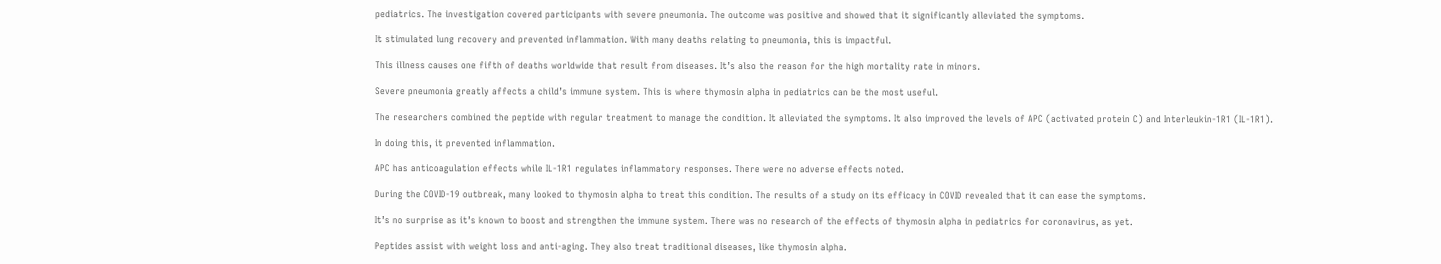pediatrics. The investigation covered participants with severe pneumonia. The outcome was positive and showed that it significantly alleviated the symptoms.

It stimulated lung recovery and prevented inflammation. With many deaths relating to pneumonia, this is impactful.

This illness causes one fifth of deaths worldwide that result from diseases. It’s also the reason for the high mortality rate in minors.

Severe pneumonia greatly affects a child’s immune system. This is where thymosin alpha in pediatrics can be the most useful.

The researchers combined the peptide with regular treatment to manage the condition. It alleviated the symptoms. It also improved the levels of APC (activated protein C) and Interleukin-1R1 (IL-1R1).

In doing this, it prevented inflammation.

APC has anticoagulation effects while IL-1R1 regulates inflammatory responses. There were no adverse effects noted.

During the COVID-19 outbreak, many looked to thymosin alpha to treat this condition. The results of a study on its efficacy in COVID revealed that it can ease the symptoms.

It’s no surprise as it’s known to boost and strengthen the immune system. There was no research of the effects of thymosin alpha in pediatrics for coronavirus, as yet.

Peptides assist with weight loss and anti-aging. They also treat traditional diseases, like thymosin alpha.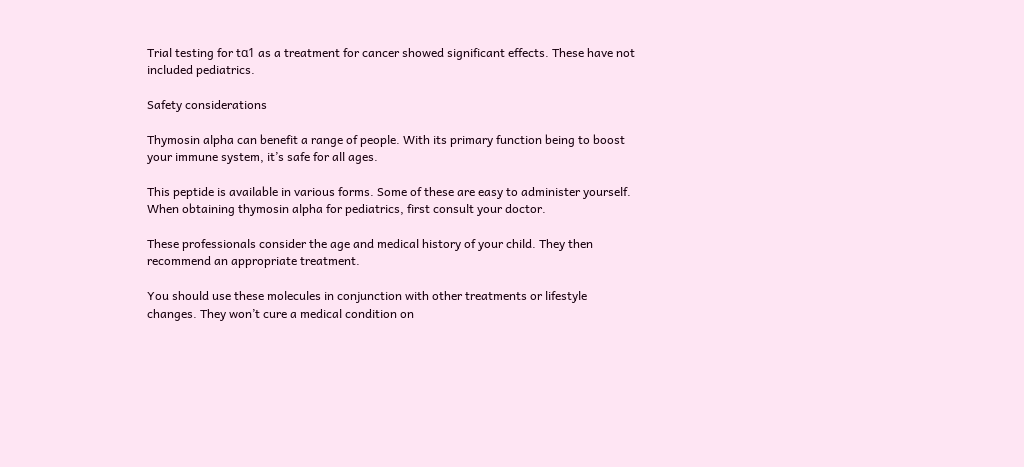Trial testing for tα1 as a treatment for cancer showed significant effects. These have not included pediatrics.

Safety considerations

Thymosin alpha can benefit a range of people. With its primary function being to boost your immune system, it’s safe for all ages.

This peptide is available in various forms. Some of these are easy to administer yourself. When obtaining thymosin alpha for pediatrics, first consult your doctor.

These professionals consider the age and medical history of your child. They then recommend an appropriate treatment.

You should use these molecules in conjunction with other treatments or lifestyle changes. They won’t cure a medical condition on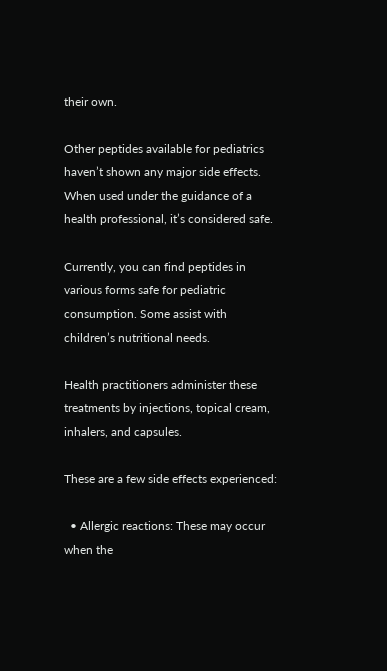their own.

Other peptides available for pediatrics haven’t shown any major side effects. When used under the guidance of a health professional, it’s considered safe.

Currently, you can find peptides in various forms safe for pediatric consumption. Some assist with children’s nutritional needs.

Health practitioners administer these treatments by injections, topical cream, inhalers, and capsules.

These are a few side effects experienced:

  • Allergic reactions: These may occur when the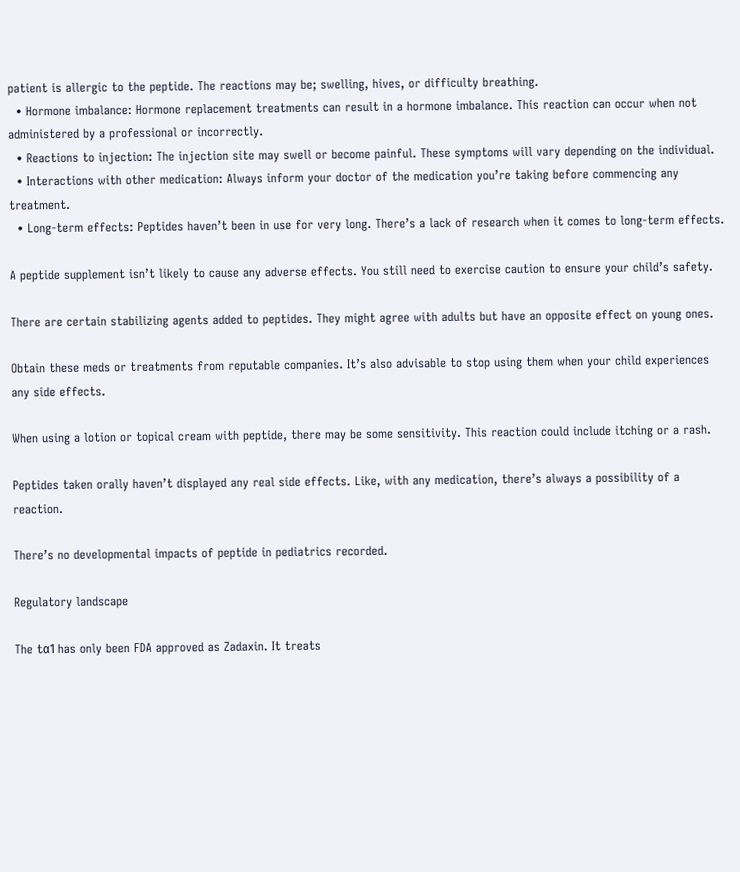patient is allergic to the peptide. The reactions may be; swelling, hives, or difficulty breathing.
  • Hormone imbalance: Hormone replacement treatments can result in a hormone imbalance. This reaction can occur when not administered by a professional or incorrectly.
  • Reactions to injection: The injection site may swell or become painful. These symptoms will vary depending on the individual.
  • Interactions with other medication: Always inform your doctor of the medication you’re taking before commencing any treatment.
  • Long-term effects: Peptides haven’t been in use for very long. There’s a lack of research when it comes to long-term effects.

A peptide supplement isn’t likely to cause any adverse effects. You still need to exercise caution to ensure your child’s safety.

There are certain stabilizing agents added to peptides. They might agree with adults but have an opposite effect on young ones.

Obtain these meds or treatments from reputable companies. It’s also advisable to stop using them when your child experiences any side effects.

When using a lotion or topical cream with peptide, there may be some sensitivity. This reaction could include itching or a rash.

Peptides taken orally haven’t displayed any real side effects. Like, with any medication, there’s always a possibility of a reaction.

There’s no developmental impacts of peptide in pediatrics recorded.

Regulatory landscape

The tα1 has only been FDA approved as Zadaxin. It treats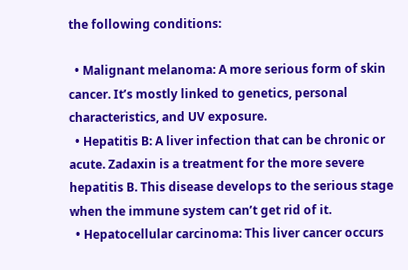the following conditions:

  • Malignant melanoma: A more serious form of skin cancer. It’s mostly linked to genetics, personal characteristics, and UV exposure.
  • Hepatitis B: A liver infection that can be chronic or acute. Zadaxin is a treatment for the more severe hepatitis B. This disease develops to the serious stage when the immune system can’t get rid of it.
  • Hepatocellular carcinoma: This liver cancer occurs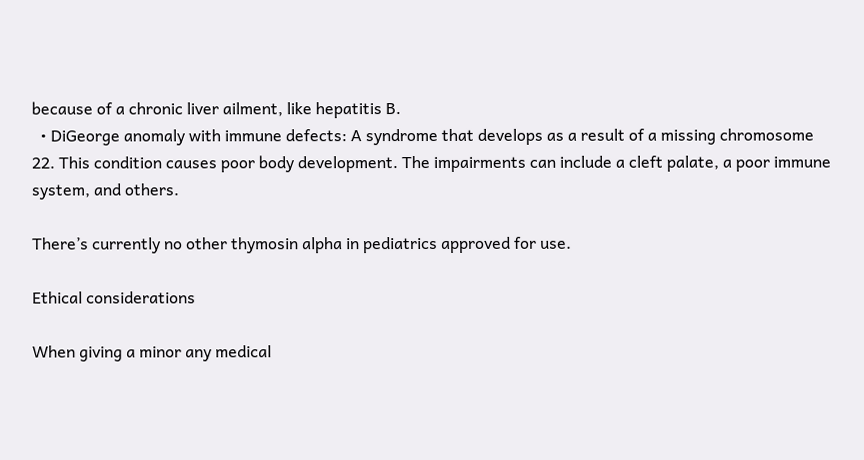because of a chronic liver ailment, like hepatitis B.
  • DiGeorge anomaly with immune defects: A syndrome that develops as a result of a missing chromosome 22. This condition causes poor body development. The impairments can include a cleft palate, a poor immune system, and others.

There’s currently no other thymosin alpha in pediatrics approved for use.

Ethical considerations

When giving a minor any medical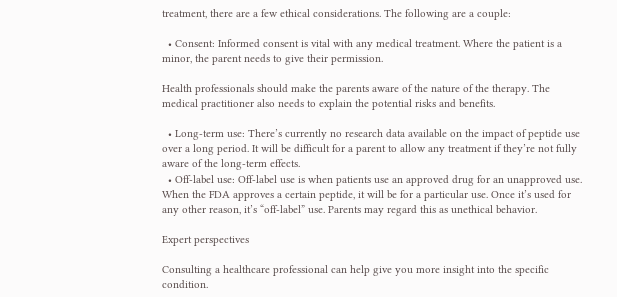treatment, there are a few ethical considerations. The following are a couple:

  • Consent: Informed consent is vital with any medical treatment. Where the patient is a minor, the parent needs to give their permission.

Health professionals should make the parents aware of the nature of the therapy. The medical practitioner also needs to explain the potential risks and benefits.

  • Long-term use: There’s currently no research data available on the impact of peptide use over a long period. It will be difficult for a parent to allow any treatment if they’re not fully aware of the long-term effects.
  • Off-label use: Off-label use is when patients use an approved drug for an unapproved use. When the FDA approves a certain peptide, it will be for a particular use. Once it’s used for any other reason, it’s “off-label” use. Parents may regard this as unethical behavior.

Expert perspectives

Consulting a healthcare professional can help give you more insight into the specific condition.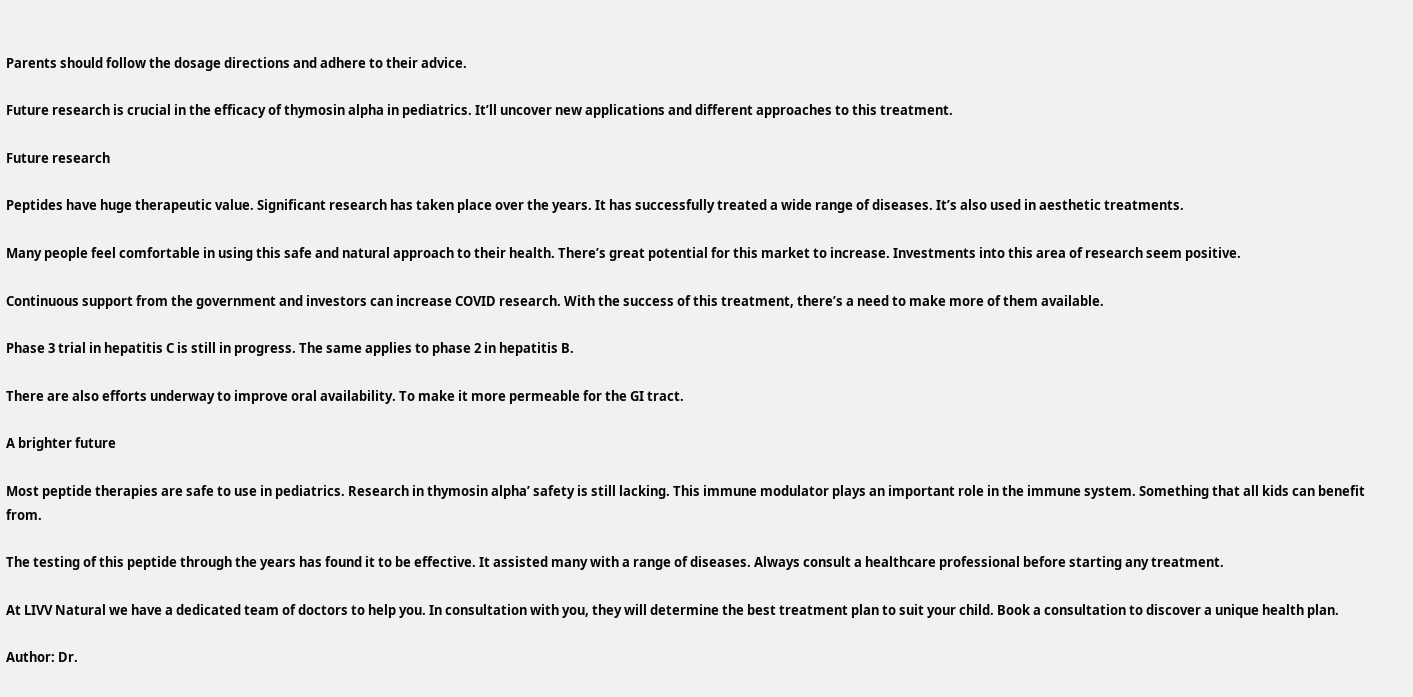Parents should follow the dosage directions and adhere to their advice.

Future research is crucial in the efficacy of thymosin alpha in pediatrics. It’ll uncover new applications and different approaches to this treatment.

Future research

Peptides have huge therapeutic value. Significant research has taken place over the years. It has successfully treated a wide range of diseases. It’s also used in aesthetic treatments.

Many people feel comfortable in using this safe and natural approach to their health. There’s great potential for this market to increase. Investments into this area of research seem positive.

Continuous support from the government and investors can increase COVID research. With the success of this treatment, there’s a need to make more of them available.

Phase 3 trial in hepatitis C is still in progress. The same applies to phase 2 in hepatitis B.

There are also efforts underway to improve oral availability. To make it more permeable for the GI tract.

A brighter future

Most peptide therapies are safe to use in pediatrics. Research in thymosin alpha’ safety is still lacking. This immune modulator plays an important role in the immune system. Something that all kids can benefit from.

The testing of this peptide through the years has found it to be effective. It assisted many with a range of diseases. Always consult a healthcare professional before starting any treatment.

At LIVV Natural we have a dedicated team of doctors to help you. In consultation with you, they will determine the best treatment plan to suit your child. Book a consultation to discover a unique health plan.

Author: Dr.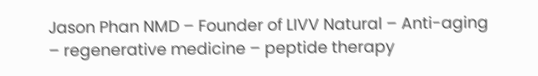Jason Phan NMD – Founder of LIVV Natural – Anti-aging – regenerative medicine – peptide therapy